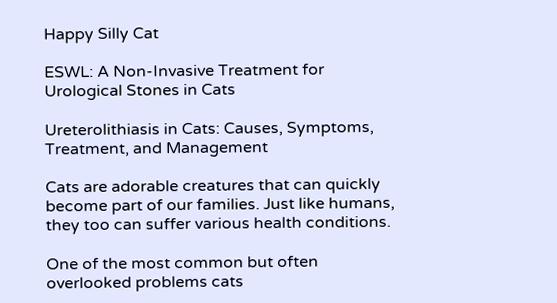Happy Silly Cat

ESWL: A Non-Invasive Treatment for Urological Stones in Cats

Ureterolithiasis in Cats: Causes, Symptoms, Treatment, and Management

Cats are adorable creatures that can quickly become part of our families. Just like humans, they too can suffer various health conditions.

One of the most common but often overlooked problems cats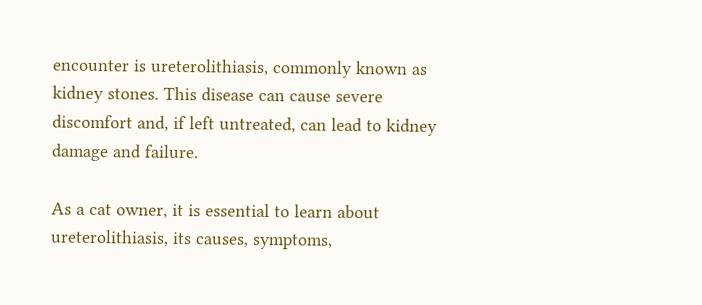encounter is ureterolithiasis, commonly known as kidney stones. This disease can cause severe discomfort and, if left untreated, can lead to kidney damage and failure.

As a cat owner, it is essential to learn about ureterolithiasis, its causes, symptoms,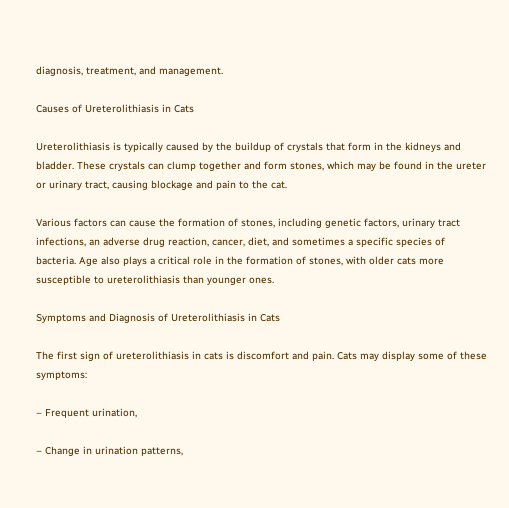diagnosis, treatment, and management.

Causes of Ureterolithiasis in Cats

Ureterolithiasis is typically caused by the buildup of crystals that form in the kidneys and bladder. These crystals can clump together and form stones, which may be found in the ureter or urinary tract, causing blockage and pain to the cat.

Various factors can cause the formation of stones, including genetic factors, urinary tract infections, an adverse drug reaction, cancer, diet, and sometimes a specific species of bacteria. Age also plays a critical role in the formation of stones, with older cats more susceptible to ureterolithiasis than younger ones.

Symptoms and Diagnosis of Ureterolithiasis in Cats

The first sign of ureterolithiasis in cats is discomfort and pain. Cats may display some of these symptoms:

– Frequent urination,

– Change in urination patterns,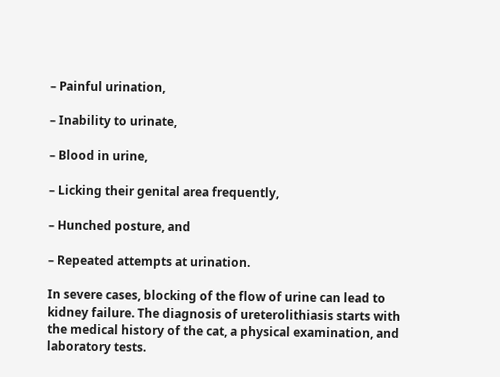– Painful urination,

– Inability to urinate,

– Blood in urine,

– Licking their genital area frequently,

– Hunched posture, and

– Repeated attempts at urination.

In severe cases, blocking of the flow of urine can lead to kidney failure. The diagnosis of ureterolithiasis starts with the medical history of the cat, a physical examination, and laboratory tests.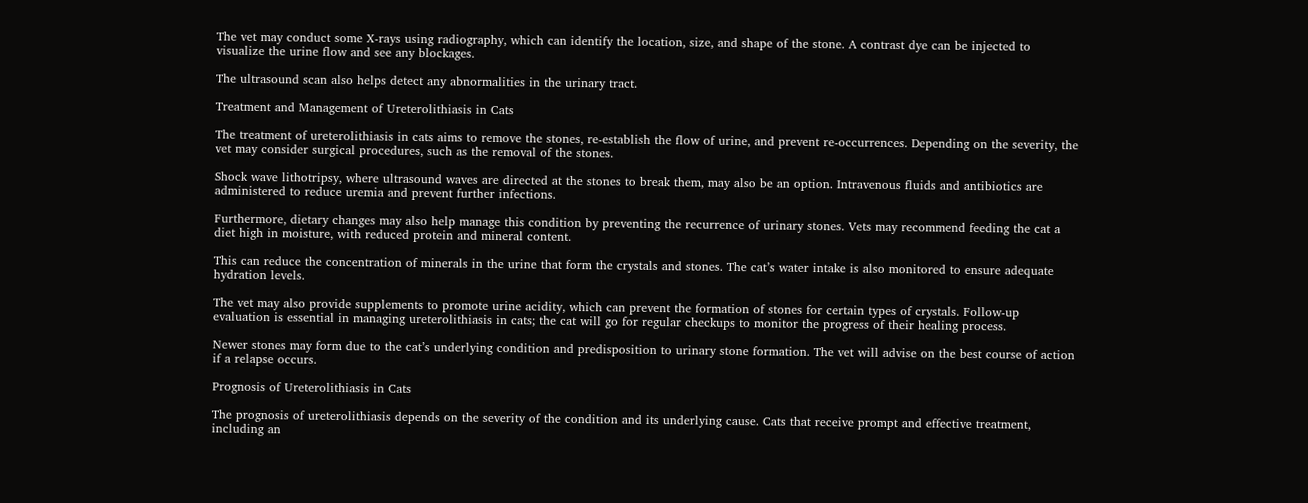The vet may conduct some X-rays using radiography, which can identify the location, size, and shape of the stone. A contrast dye can be injected to visualize the urine flow and see any blockages.

The ultrasound scan also helps detect any abnormalities in the urinary tract.

Treatment and Management of Ureterolithiasis in Cats

The treatment of ureterolithiasis in cats aims to remove the stones, re-establish the flow of urine, and prevent re-occurrences. Depending on the severity, the vet may consider surgical procedures, such as the removal of the stones.

Shock wave lithotripsy, where ultrasound waves are directed at the stones to break them, may also be an option. Intravenous fluids and antibiotics are administered to reduce uremia and prevent further infections.

Furthermore, dietary changes may also help manage this condition by preventing the recurrence of urinary stones. Vets may recommend feeding the cat a diet high in moisture, with reduced protein and mineral content.

This can reduce the concentration of minerals in the urine that form the crystals and stones. The cat’s water intake is also monitored to ensure adequate hydration levels.

The vet may also provide supplements to promote urine acidity, which can prevent the formation of stones for certain types of crystals. Follow-up evaluation is essential in managing ureterolithiasis in cats; the cat will go for regular checkups to monitor the progress of their healing process.

Newer stones may form due to the cat’s underlying condition and predisposition to urinary stone formation. The vet will advise on the best course of action if a relapse occurs.

Prognosis of Ureterolithiasis in Cats

The prognosis of ureterolithiasis depends on the severity of the condition and its underlying cause. Cats that receive prompt and effective treatment, including an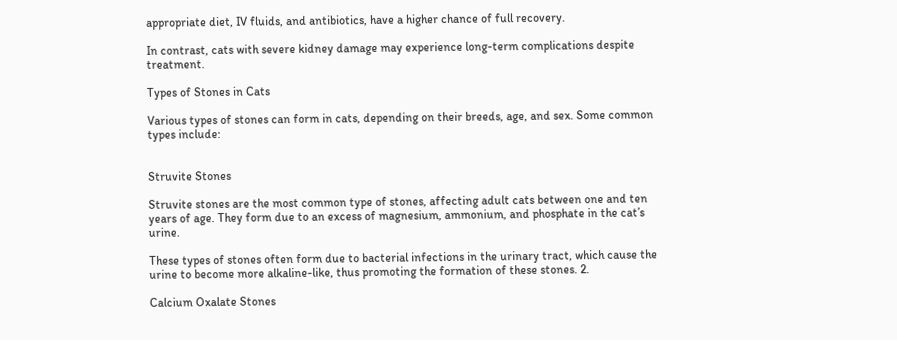appropriate diet, IV fluids, and antibiotics, have a higher chance of full recovery.

In contrast, cats with severe kidney damage may experience long-term complications despite treatment.

Types of Stones in Cats

Various types of stones can form in cats, depending on their breeds, age, and sex. Some common types include:


Struvite Stones

Struvite stones are the most common type of stones, affecting adult cats between one and ten years of age. They form due to an excess of magnesium, ammonium, and phosphate in the cat’s urine.

These types of stones often form due to bacterial infections in the urinary tract, which cause the urine to become more alkaline-like, thus promoting the formation of these stones. 2.

Calcium Oxalate Stones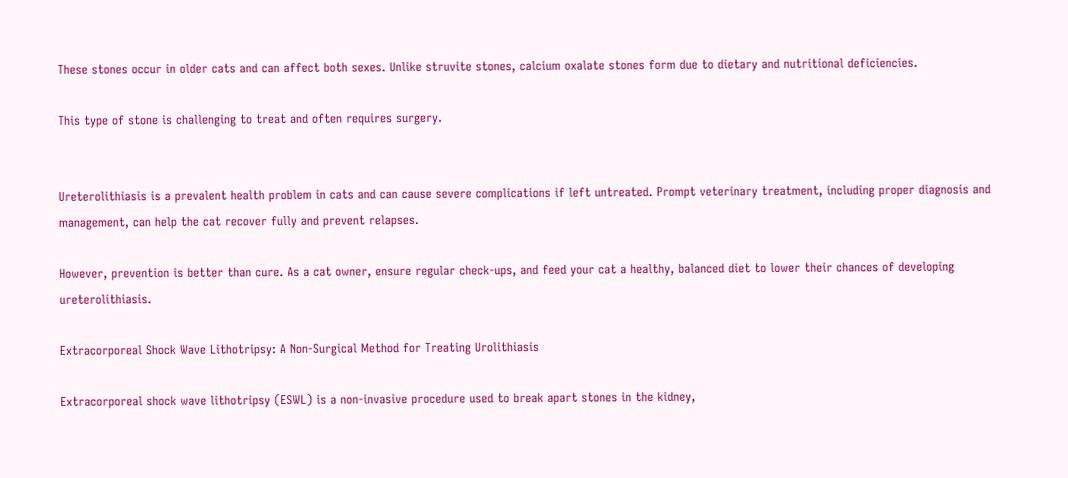These stones occur in older cats and can affect both sexes. Unlike struvite stones, calcium oxalate stones form due to dietary and nutritional deficiencies.

This type of stone is challenging to treat and often requires surgery.


Ureterolithiasis is a prevalent health problem in cats and can cause severe complications if left untreated. Prompt veterinary treatment, including proper diagnosis and management, can help the cat recover fully and prevent relapses.

However, prevention is better than cure. As a cat owner, ensure regular check-ups, and feed your cat a healthy, balanced diet to lower their chances of developing ureterolithiasis.

Extracorporeal Shock Wave Lithotripsy: A Non-Surgical Method for Treating Urolithiasis

Extracorporeal shock wave lithotripsy (ESWL) is a non-invasive procedure used to break apart stones in the kidney,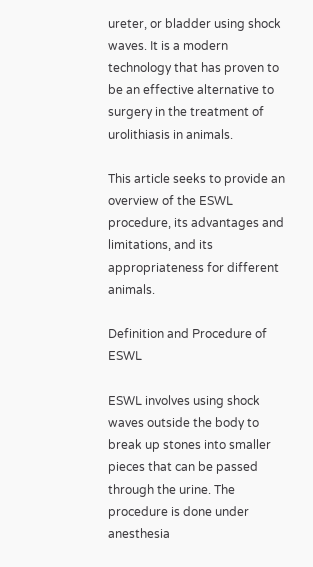ureter, or bladder using shock waves. It is a modern technology that has proven to be an effective alternative to surgery in the treatment of urolithiasis in animals.

This article seeks to provide an overview of the ESWL procedure, its advantages and limitations, and its appropriateness for different animals.

Definition and Procedure of ESWL

ESWL involves using shock waves outside the body to break up stones into smaller pieces that can be passed through the urine. The procedure is done under anesthesia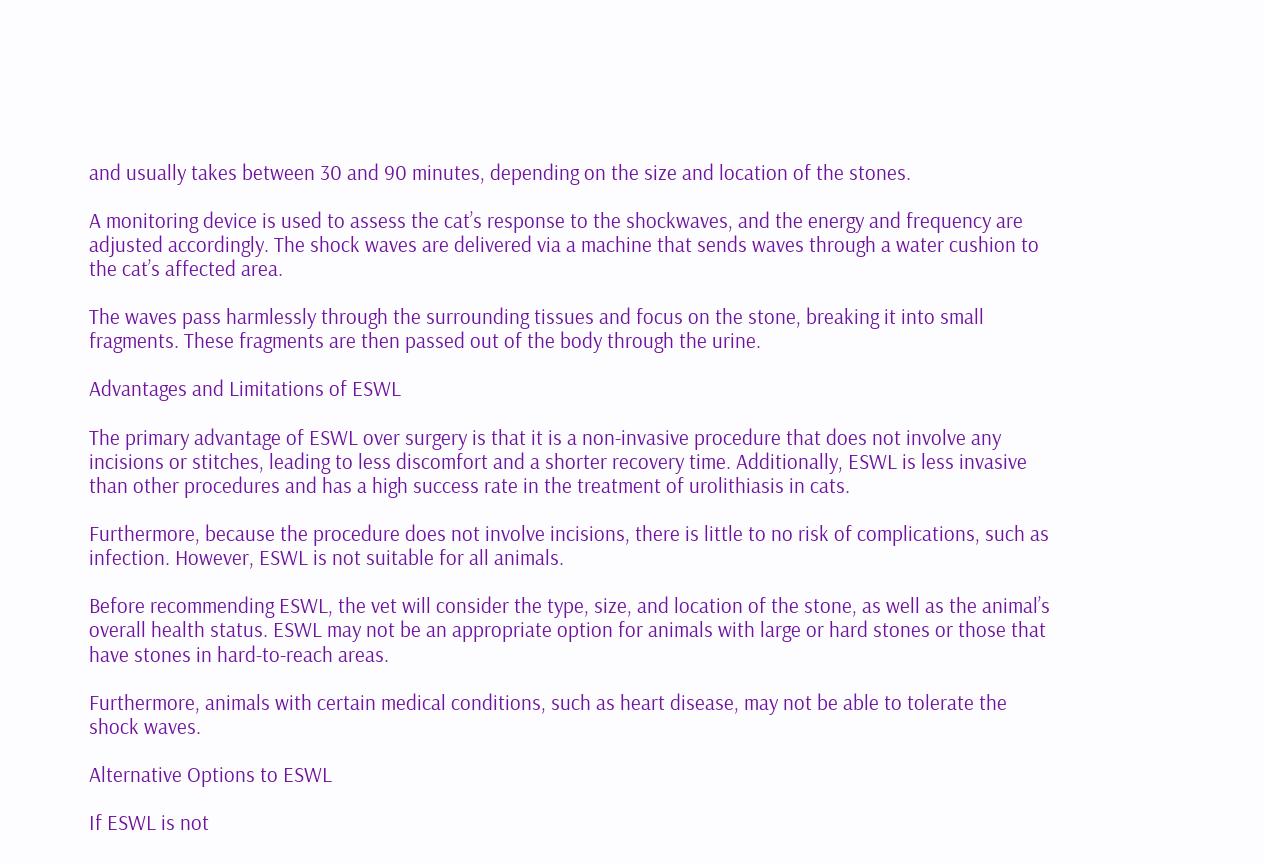and usually takes between 30 and 90 minutes, depending on the size and location of the stones.

A monitoring device is used to assess the cat’s response to the shockwaves, and the energy and frequency are adjusted accordingly. The shock waves are delivered via a machine that sends waves through a water cushion to the cat’s affected area.

The waves pass harmlessly through the surrounding tissues and focus on the stone, breaking it into small fragments. These fragments are then passed out of the body through the urine.

Advantages and Limitations of ESWL

The primary advantage of ESWL over surgery is that it is a non-invasive procedure that does not involve any incisions or stitches, leading to less discomfort and a shorter recovery time. Additionally, ESWL is less invasive than other procedures and has a high success rate in the treatment of urolithiasis in cats.

Furthermore, because the procedure does not involve incisions, there is little to no risk of complications, such as infection. However, ESWL is not suitable for all animals.

Before recommending ESWL, the vet will consider the type, size, and location of the stone, as well as the animal’s overall health status. ESWL may not be an appropriate option for animals with large or hard stones or those that have stones in hard-to-reach areas.

Furthermore, animals with certain medical conditions, such as heart disease, may not be able to tolerate the shock waves.

Alternative Options to ESWL

If ESWL is not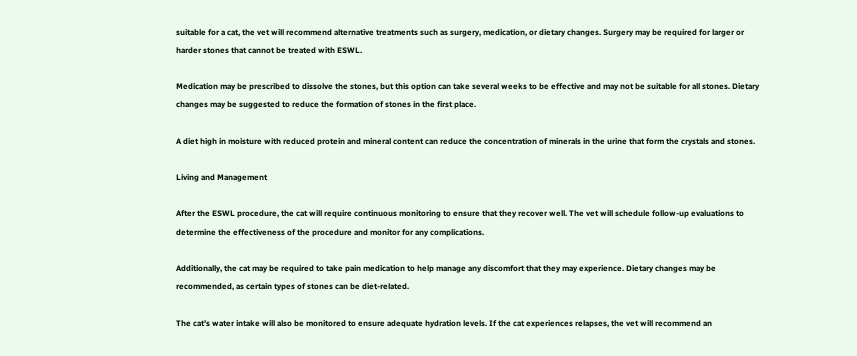suitable for a cat, the vet will recommend alternative treatments such as surgery, medication, or dietary changes. Surgery may be required for larger or harder stones that cannot be treated with ESWL.

Medication may be prescribed to dissolve the stones, but this option can take several weeks to be effective and may not be suitable for all stones. Dietary changes may be suggested to reduce the formation of stones in the first place.

A diet high in moisture with reduced protein and mineral content can reduce the concentration of minerals in the urine that form the crystals and stones.

Living and Management

After the ESWL procedure, the cat will require continuous monitoring to ensure that they recover well. The vet will schedule follow-up evaluations to determine the effectiveness of the procedure and monitor for any complications.

Additionally, the cat may be required to take pain medication to help manage any discomfort that they may experience. Dietary changes may be recommended, as certain types of stones can be diet-related.

The cat’s water intake will also be monitored to ensure adequate hydration levels. If the cat experiences relapses, the vet will recommend an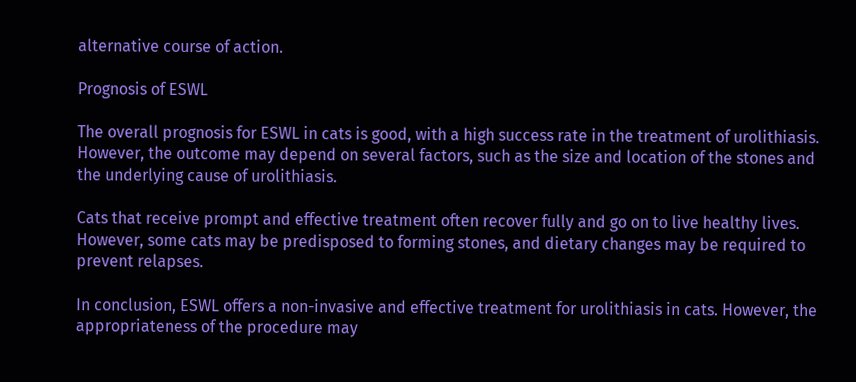alternative course of action.

Prognosis of ESWL

The overall prognosis for ESWL in cats is good, with a high success rate in the treatment of urolithiasis. However, the outcome may depend on several factors, such as the size and location of the stones and the underlying cause of urolithiasis.

Cats that receive prompt and effective treatment often recover fully and go on to live healthy lives. However, some cats may be predisposed to forming stones, and dietary changes may be required to prevent relapses.

In conclusion, ESWL offers a non-invasive and effective treatment for urolithiasis in cats. However, the appropriateness of the procedure may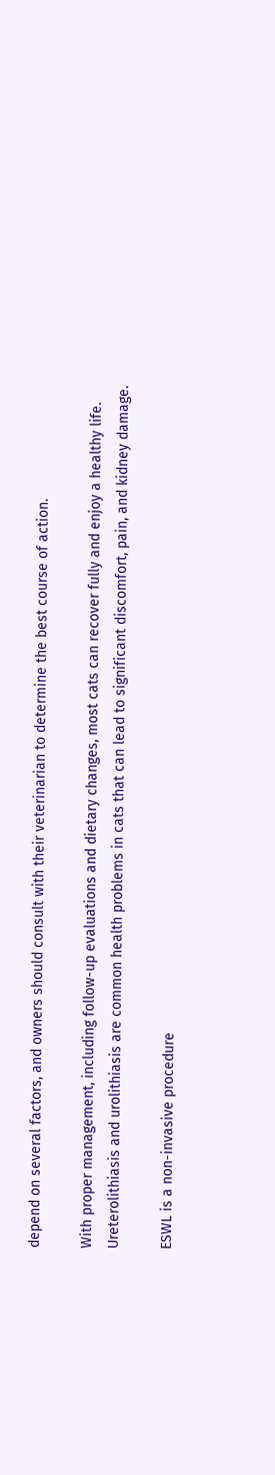depend on several factors, and owners should consult with their veterinarian to determine the best course of action.

With proper management, including follow-up evaluations and dietary changes, most cats can recover fully and enjoy a healthy life. Ureterolithiasis and urolithiasis are common health problems in cats that can lead to significant discomfort, pain, and kidney damage.

ESWL is a non-invasive procedure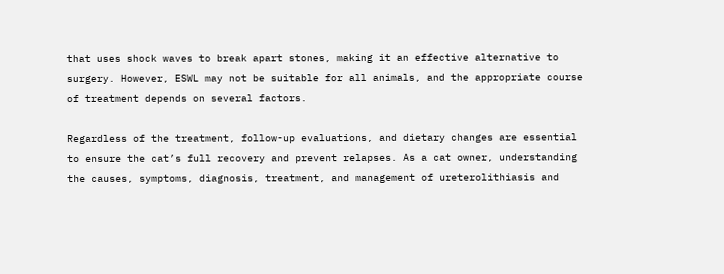that uses shock waves to break apart stones, making it an effective alternative to surgery. However, ESWL may not be suitable for all animals, and the appropriate course of treatment depends on several factors.

Regardless of the treatment, follow-up evaluations, and dietary changes are essential to ensure the cat’s full recovery and prevent relapses. As a cat owner, understanding the causes, symptoms, diagnosis, treatment, and management of ureterolithiasis and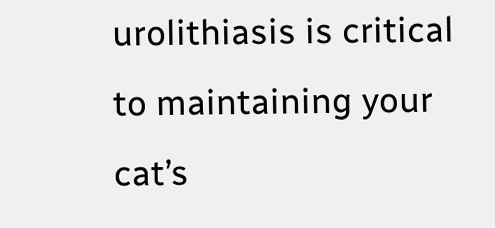urolithiasis is critical to maintaining your cat’s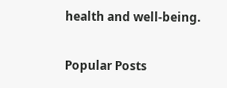health and well-being.

Popular Posts